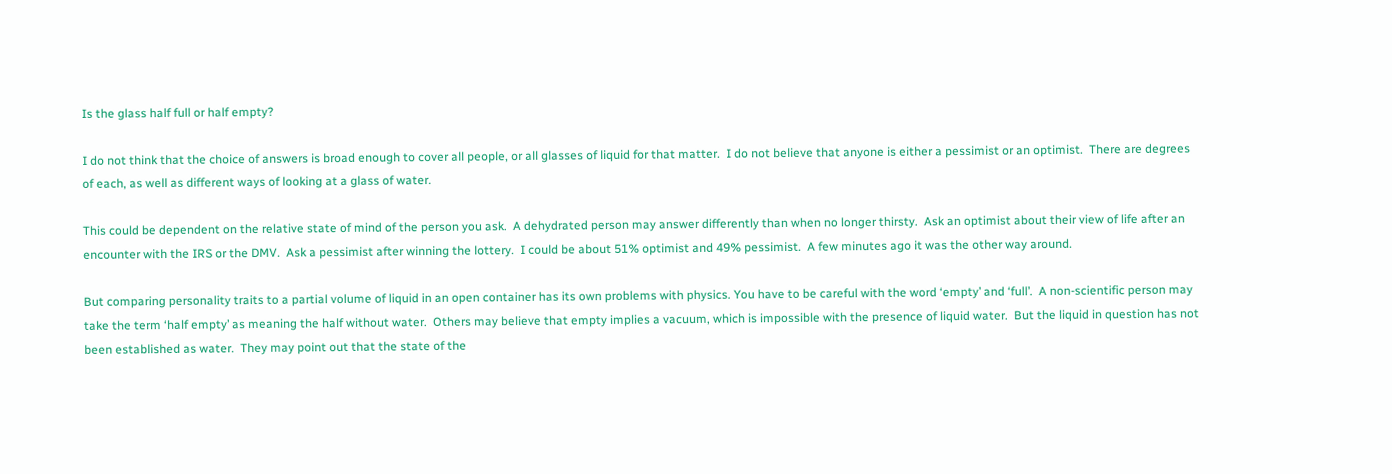Is the glass half full or half empty?

I do not think that the choice of answers is broad enough to cover all people, or all glasses of liquid for that matter.  I do not believe that anyone is either a pessimist or an optimist.  There are degrees of each, as well as different ways of looking at a glass of water.

This could be dependent on the relative state of mind of the person you ask.  A dehydrated person may answer differently than when no longer thirsty.  Ask an optimist about their view of life after an encounter with the IRS or the DMV.  Ask a pessimist after winning the lottery.  I could be about 51% optimist and 49% pessimist.  A few minutes ago it was the other way around.

But comparing personality traits to a partial volume of liquid in an open container has its own problems with physics. You have to be careful with the word ‘empty’ and ‘full’.  A non-scientific person may take the term ‘half empty’ as meaning the half without water.  Others may believe that empty implies a vacuum, which is impossible with the presence of liquid water.  But the liquid in question has not been established as water.  They may point out that the state of the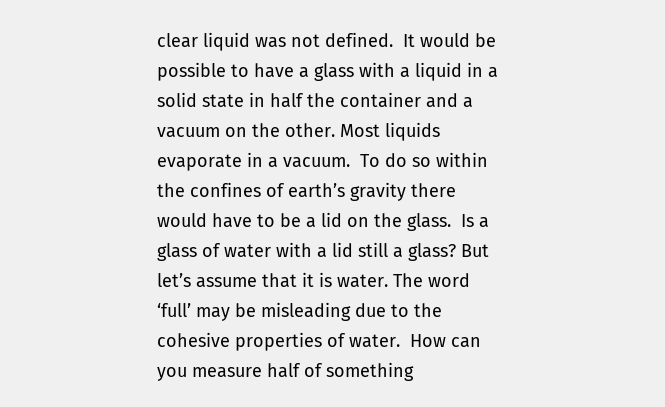clear liquid was not defined.  It would be possible to have a glass with a liquid in a solid state in half the container and a vacuum on the other. Most liquids evaporate in a vacuum.  To do so within the confines of earth’s gravity there would have to be a lid on the glass.  Is a glass of water with a lid still a glass? But let’s assume that it is water. The word ‘full’ may be misleading due to the cohesive properties of water.  How can you measure half of something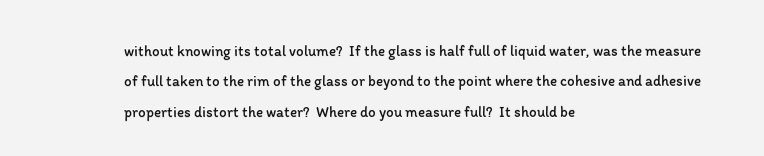without knowing its total volume?  If the glass is half full of liquid water, was the measure of full taken to the rim of the glass or beyond to the point where the cohesive and adhesive properties distort the water?  Where do you measure full?  It should be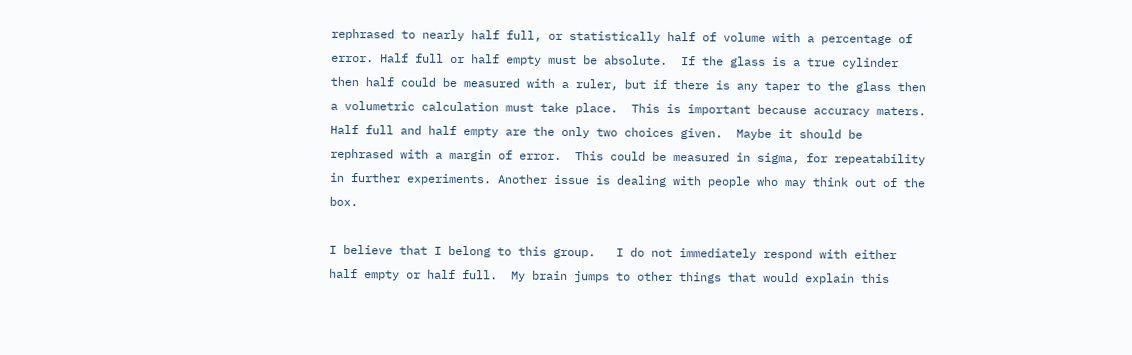rephrased to nearly half full, or statistically half of volume with a percentage of error. Half full or half empty must be absolute.  If the glass is a true cylinder then half could be measured with a ruler, but if there is any taper to the glass then a volumetric calculation must take place.  This is important because accuracy maters.  Half full and half empty are the only two choices given.  Maybe it should be rephrased with a margin of error.  This could be measured in sigma, for repeatability in further experiments. Another issue is dealing with people who may think out of the box.

I believe that I belong to this group.   I do not immediately respond with either half empty or half full.  My brain jumps to other things that would explain this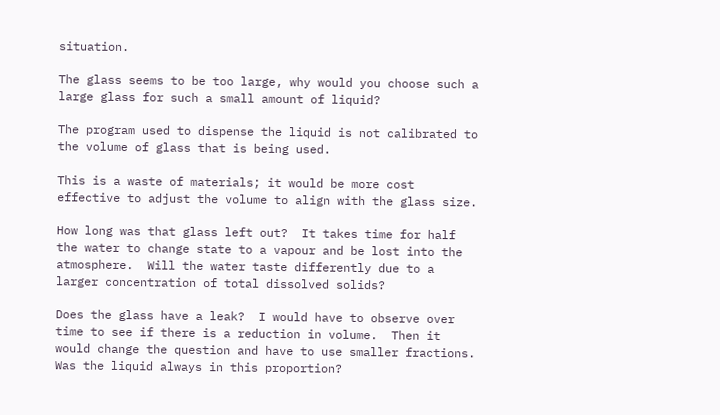situation.

The glass seems to be too large, why would you choose such a large glass for such a small amount of liquid?

The program used to dispense the liquid is not calibrated to the volume of glass that is being used.

This is a waste of materials; it would be more cost effective to adjust the volume to align with the glass size.

How long was that glass left out?  It takes time for half the water to change state to a vapour and be lost into the atmosphere.  Will the water taste differently due to a larger concentration of total dissolved solids?

Does the glass have a leak?  I would have to observe over time to see if there is a reduction in volume.  Then it would change the question and have to use smaller fractions. Was the liquid always in this proportion?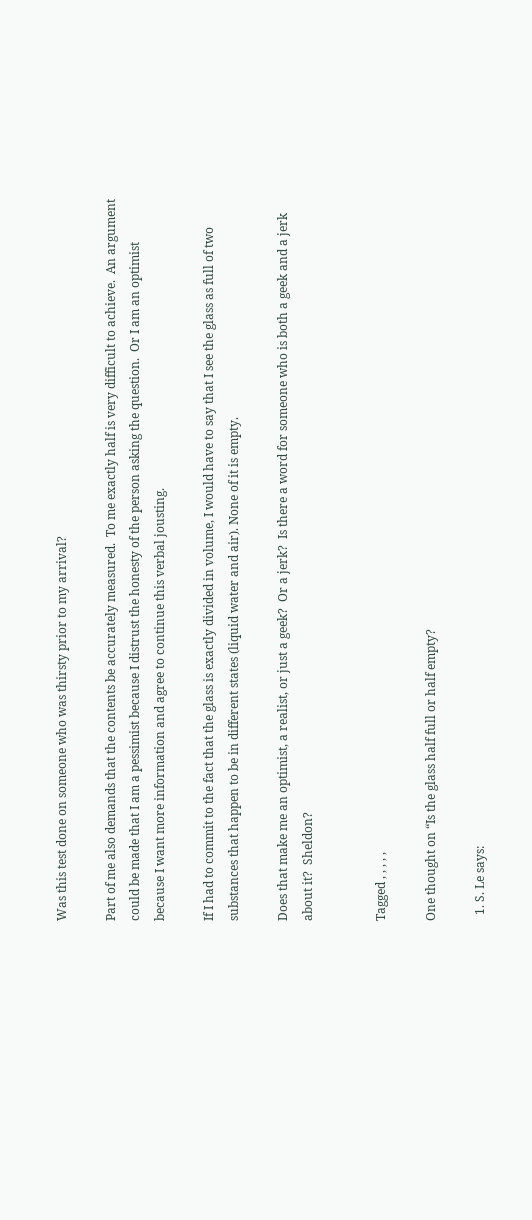Was this test done on someone who was thirsty prior to my arrival?

Part of me also demands that the contents be accurately measured.  To me exactly half is very difficult to achieve.  An argument could be made that I am a pessimist because I distrust the honesty of the person asking the question.  Or I am an optimist because I want more information and agree to continue this verbal jousting.

If I had to commit to the fact that the glass is exactly divided in volume, I would have to say that I see the glass as full of two substances that happen to be in different states (liquid water and air). None of it is empty.

Does that make me an optimist, a realist, or just a geek?  Or a jerk?  Is there a word for someone who is both a geek and a jerk about it?  Sheldon?


Tagged , , , , ,

One thought on “Is the glass half full or half empty?

  1. S. Le says: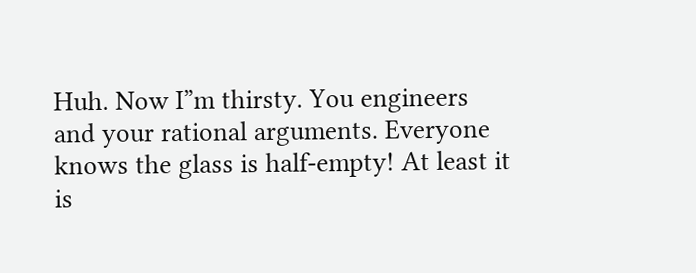Huh. Now I”m thirsty. You engineers and your rational arguments. Everyone knows the glass is half-empty! At least it is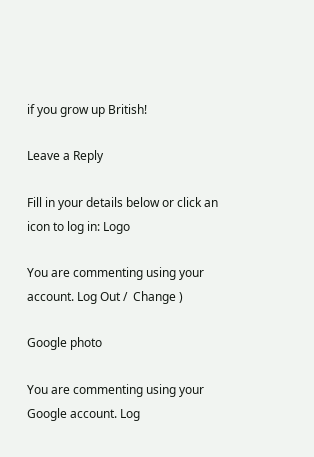if you grow up British!

Leave a Reply

Fill in your details below or click an icon to log in: Logo

You are commenting using your account. Log Out /  Change )

Google photo

You are commenting using your Google account. Log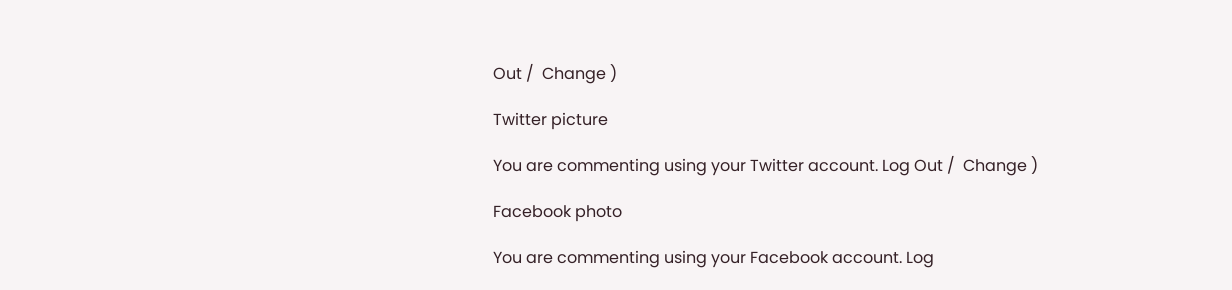Out /  Change )

Twitter picture

You are commenting using your Twitter account. Log Out /  Change )

Facebook photo

You are commenting using your Facebook account. Log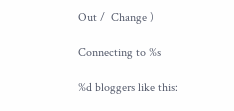Out /  Change )

Connecting to %s

%d bloggers like this: